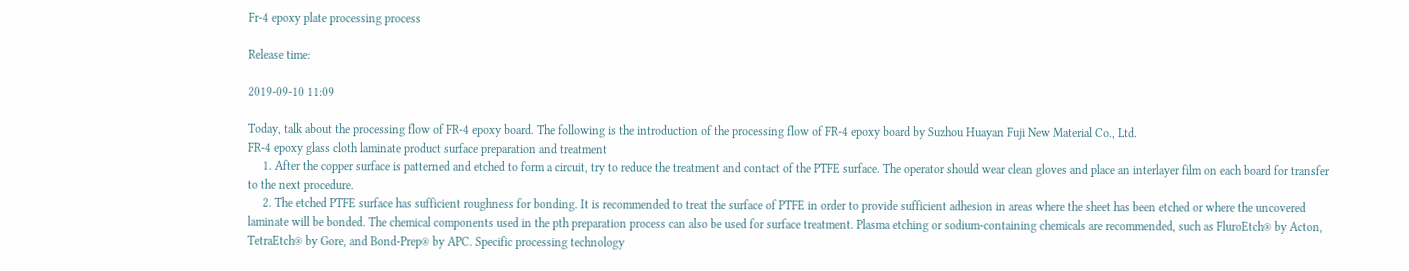Fr-4 epoxy plate processing process

Release time:

2019-09-10 11:09

Today, talk about the processing flow of FR-4 epoxy board. The following is the introduction of the processing flow of FR-4 epoxy board by Suzhou Huayan Fuji New Material Co., Ltd.
FR-4 epoxy glass cloth laminate product surface preparation and treatment
     1. After the copper surface is patterned and etched to form a circuit, try to reduce the treatment and contact of the PTFE surface. The operator should wear clean gloves and place an interlayer film on each board for transfer to the next procedure.
     2. The etched PTFE surface has sufficient roughness for bonding. It is recommended to treat the surface of PTFE in order to provide sufficient adhesion in areas where the sheet has been etched or where the uncovered laminate will be bonded. The chemical components used in the pth preparation process can also be used for surface treatment. Plasma etching or sodium-containing chemicals are recommended, such as FluroEtch® by Acton, TetraEtch® by Gore, and Bond-Prep® by APC. Specific processing technology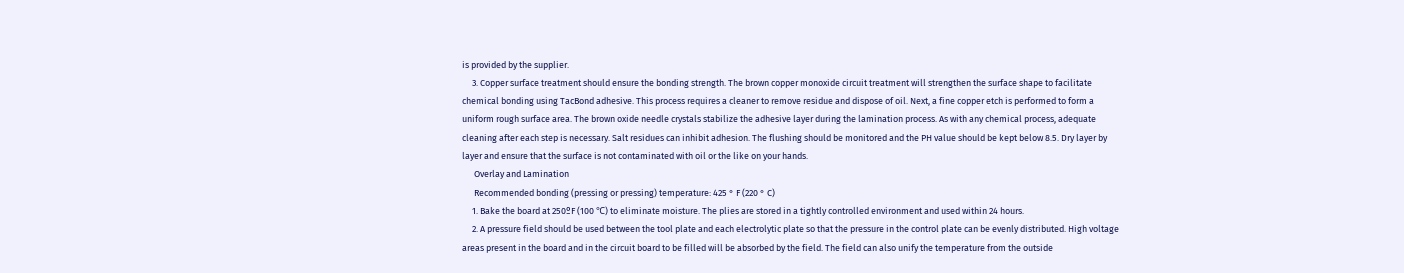is provided by the supplier.
     3. Copper surface treatment should ensure the bonding strength. The brown copper monoxide circuit treatment will strengthen the surface shape to facilitate chemical bonding using TacBond adhesive. This process requires a cleaner to remove residue and dispose of oil. Next, a fine copper etch is performed to form a uniform rough surface area. The brown oxide needle crystals stabilize the adhesive layer during the lamination process. As with any chemical process, adequate cleaning after each step is necessary. Salt residues can inhibit adhesion. The flushing should be monitored and the PH value should be kept below 8.5. Dry layer by layer and ensure that the surface is not contaminated with oil or the like on your hands.
      Overlay and Lamination
      Recommended bonding (pressing or pressing) temperature: 425 ° F (220 ° C)
     1. Bake the board at 250ºF (100 ℃) to eliminate moisture. The plies are stored in a tightly controlled environment and used within 24 hours.
     2. A pressure field should be used between the tool plate and each electrolytic plate so that the pressure in the control plate can be evenly distributed. High voltage areas present in the board and in the circuit board to be filled will be absorbed by the field. The field can also unify the temperature from the outside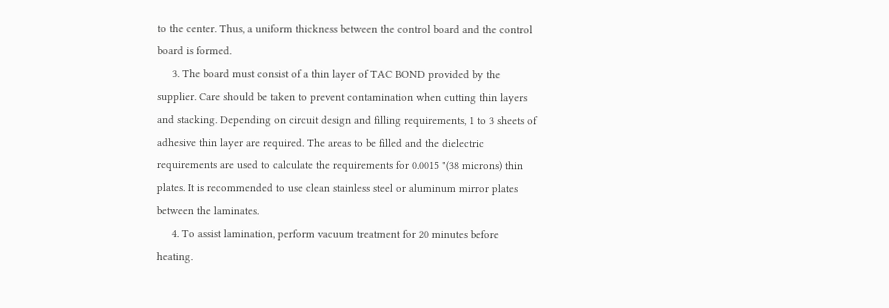to the center. Thus, a uniform thickness between the control board and the control board is formed.
     3. The board must consist of a thin layer of TAC BOND provided by the supplier. Care should be taken to prevent contamination when cutting thin layers and stacking. Depending on circuit design and filling requirements, 1 to 3 sheets of adhesive thin layer are required. The areas to be filled and the dielectric requirements are used to calculate the requirements for 0.0015 "(38 microns) thin plates. It is recommended to use clean stainless steel or aluminum mirror plates between the laminates.
     4. To assist lamination, perform vacuum treatment for 20 minutes before heating.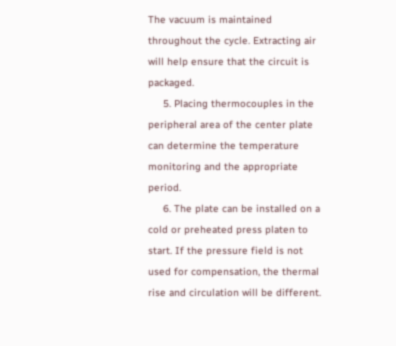The vacuum is maintained throughout the cycle. Extracting air will help ensure that the circuit is packaged.
     5. Placing thermocouples in the peripheral area of the center plate can determine the temperature monitoring and the appropriate period.
     6. The plate can be installed on a cold or preheated press platen to start. If the pressure field is not used for compensation, the thermal rise and circulation will be different.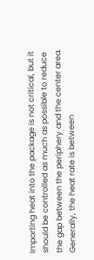Importing heat into the package is not critical, but it should be controlled as much as possible to reduce the gap between the periphery and the center area. Generally, the heat rate is between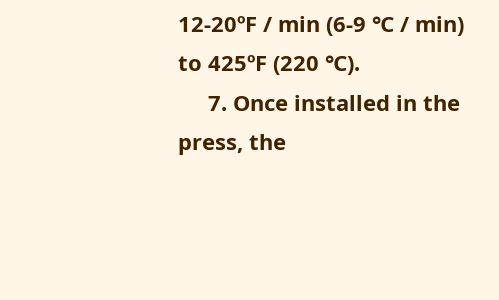12-20ºF / min (6-9 ℃ / min) to 425ºF (220 ℃).
     7. Once installed in the press, the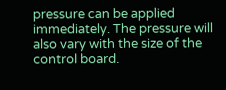pressure can be applied immediately. The pressure will also vary with the size of the control board.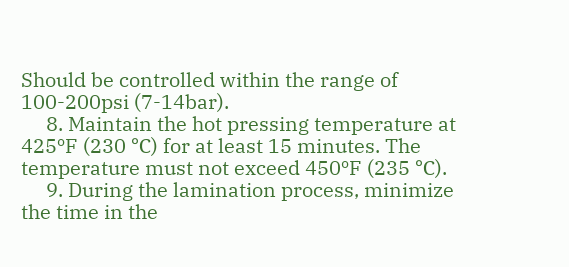Should be controlled within the range of 100-200psi (7-14bar).
     8. Maintain the hot pressing temperature at 425ºF (230 ℃) for at least 15 minutes. The temperature must not exceed 450ºF (235 ℃).
     9. During the lamination process, minimize the time in the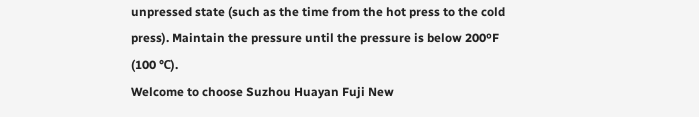unpressed state (such as the time from the hot press to the cold press). Maintain the pressure until the pressure is below 200ºF (100 ℃).
Welcome to choose Suzhou Huayan Fuji New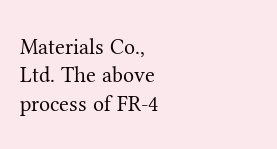Materials Co., Ltd. The above process of FR-4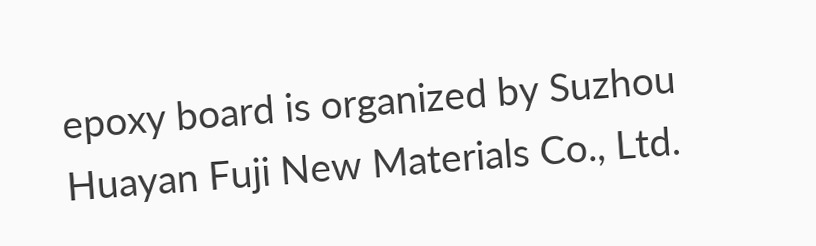epoxy board is organized by Suzhou Huayan Fuji New Materials Co., Ltd.